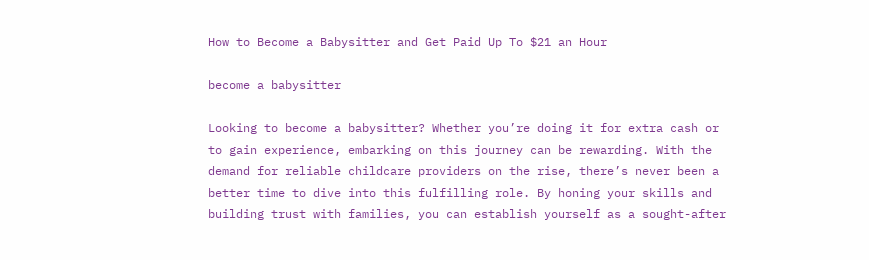How to Become a Babysitter and Get Paid Up To $21 an Hour

become a babysitter

Looking to become a babysitter? Whether you’re doing it for extra cash or to gain experience, embarking on this journey can be rewarding. With the demand for reliable childcare providers on the rise, there’s never been a better time to dive into this fulfilling role. By honing your skills and building trust with families, you can establish yourself as a sought-after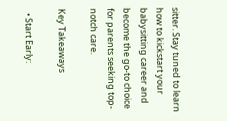sitter. Stay tuned to learn how to kickstart your babysitting career and become the go-to choice for parents seeking top-notch care.

Key Takeaways

  • Start Early: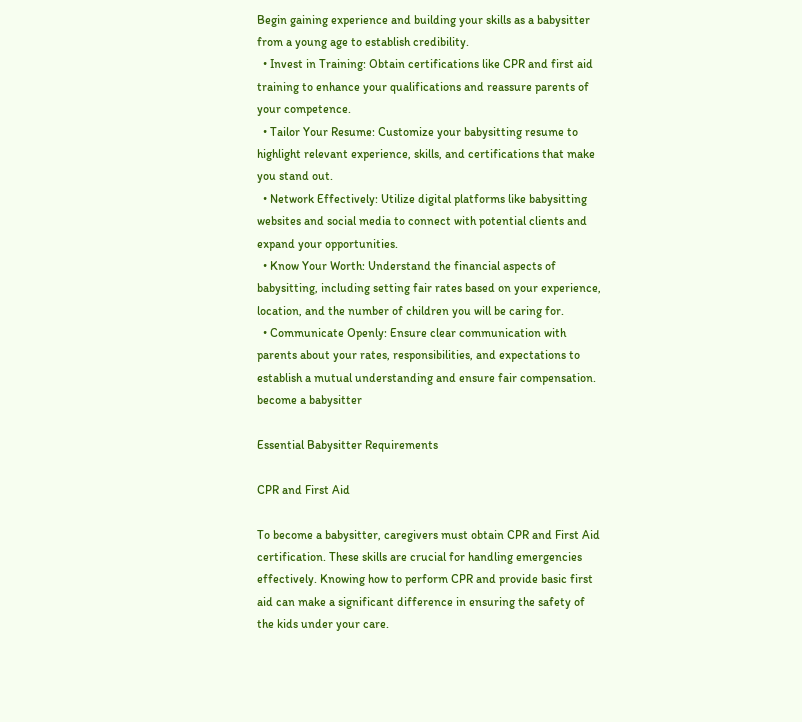Begin gaining experience and building your skills as a babysitter from a young age to establish credibility.
  • Invest in Training: Obtain certifications like CPR and first aid training to enhance your qualifications and reassure parents of your competence.
  • Tailor Your Resume: Customize your babysitting resume to highlight relevant experience, skills, and certifications that make you stand out.
  • Network Effectively: Utilize digital platforms like babysitting websites and social media to connect with potential clients and expand your opportunities.
  • Know Your Worth: Understand the financial aspects of babysitting, including setting fair rates based on your experience, location, and the number of children you will be caring for.
  • Communicate Openly: Ensure clear communication with parents about your rates, responsibilities, and expectations to establish a mutual understanding and ensure fair compensation.
become a babysitter

Essential Babysitter Requirements

CPR and First Aid

To become a babysitter, caregivers must obtain CPR and First Aid certification. These skills are crucial for handling emergencies effectively. Knowing how to perform CPR and provide basic first aid can make a significant difference in ensuring the safety of the kids under your care.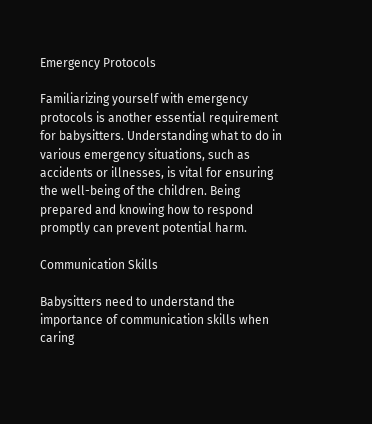Emergency Protocols

Familiarizing yourself with emergency protocols is another essential requirement for babysitters. Understanding what to do in various emergency situations, such as accidents or illnesses, is vital for ensuring the well-being of the children. Being prepared and knowing how to respond promptly can prevent potential harm.

Communication Skills

Babysitters need to understand the importance of communication skills when caring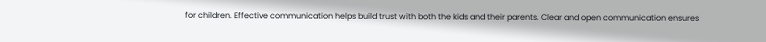for children. Effective communication helps build trust with both the kids and their parents. Clear and open communication ensures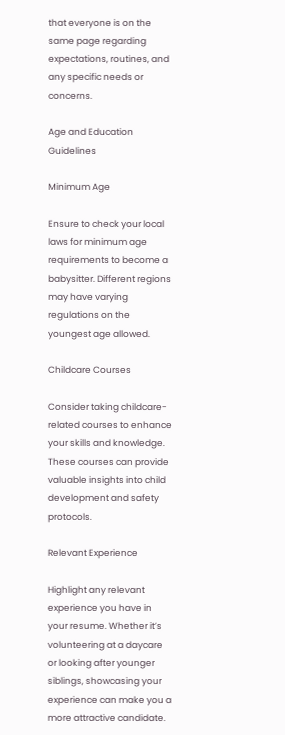that everyone is on the same page regarding expectations, routines, and any specific needs or concerns.

Age and Education Guidelines

Minimum Age

Ensure to check your local laws for minimum age requirements to become a babysitter. Different regions may have varying regulations on the youngest age allowed.

Childcare Courses

Consider taking childcare-related courses to enhance your skills and knowledge. These courses can provide valuable insights into child development and safety protocols.

Relevant Experience

Highlight any relevant experience you have in your resume. Whether it’s volunteering at a daycare or looking after younger siblings, showcasing your experience can make you a more attractive candidate.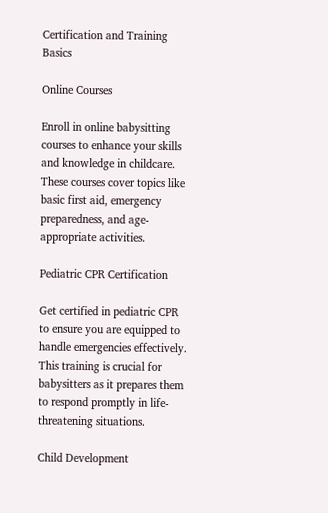Certification and Training Basics

Online Courses

Enroll in online babysitting courses to enhance your skills and knowledge in childcare. These courses cover topics like basic first aid, emergency preparedness, and age-appropriate activities.

Pediatric CPR Certification

Get certified in pediatric CPR to ensure you are equipped to handle emergencies effectively. This training is crucial for babysitters as it prepares them to respond promptly in life-threatening situations.

Child Development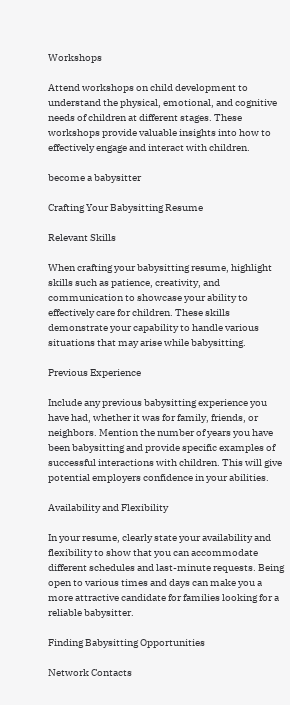Workshops

Attend workshops on child development to understand the physical, emotional, and cognitive needs of children at different stages. These workshops provide valuable insights into how to effectively engage and interact with children.

become a babysitter

Crafting Your Babysitting Resume

Relevant Skills

When crafting your babysitting resume, highlight skills such as patience, creativity, and communication to showcase your ability to effectively care for children. These skills demonstrate your capability to handle various situations that may arise while babysitting.

Previous Experience

Include any previous babysitting experience you have had, whether it was for family, friends, or neighbors. Mention the number of years you have been babysitting and provide specific examples of successful interactions with children. This will give potential employers confidence in your abilities.

Availability and Flexibility

In your resume, clearly state your availability and flexibility to show that you can accommodate different schedules and last-minute requests. Being open to various times and days can make you a more attractive candidate for families looking for a reliable babysitter.

Finding Babysitting Opportunities

Network Contacts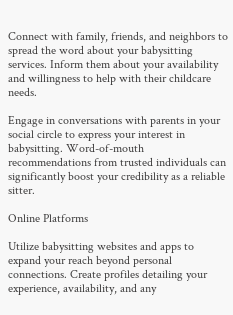Connect with family, friends, and neighbors to spread the word about your babysitting services. Inform them about your availability and willingness to help with their childcare needs.

Engage in conversations with parents in your social circle to express your interest in babysitting. Word-of-mouth recommendations from trusted individuals can significantly boost your credibility as a reliable sitter.

Online Platforms

Utilize babysitting websites and apps to expand your reach beyond personal connections. Create profiles detailing your experience, availability, and any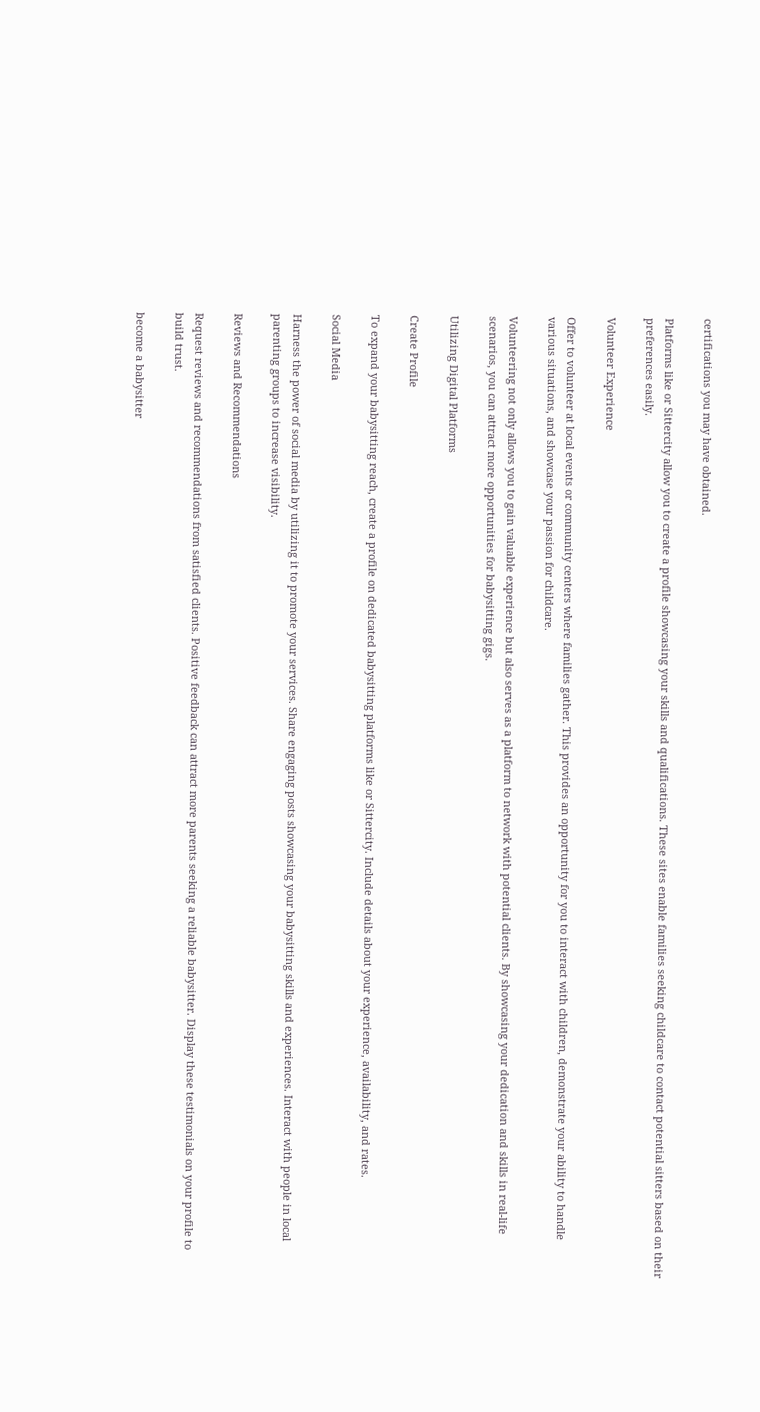certifications you may have obtained.

Platforms like or Sittercity allow you to create a profile showcasing your skills and qualifications. These sites enable families seeking childcare to contact potential sitters based on their preferences easily.

Volunteer Experience

Offer to volunteer at local events or community centers where families gather. This provides an opportunity for you to interact with children, demonstrate your ability to handle various situations, and showcase your passion for childcare.

Volunteering not only allows you to gain valuable experience but also serves as a platform to network with potential clients. By showcasing your dedication and skills in real-life scenarios, you can attract more opportunities for babysitting gigs.

Utilizing Digital Platforms

Create Profile

To expand your babysitting reach, create a profile on dedicated babysitting platforms like or Sittercity. Include details about your experience, availability, and rates.

Social Media

Harness the power of social media by utilizing it to promote your services. Share engaging posts showcasing your babysitting skills and experiences. Interact with people in local parenting groups to increase visibility.

Reviews and Recommendations

Request reviews and recommendations from satisfied clients. Positive feedback can attract more parents seeking a reliable babysitter. Display these testimonials on your profile to build trust.

become a babysitter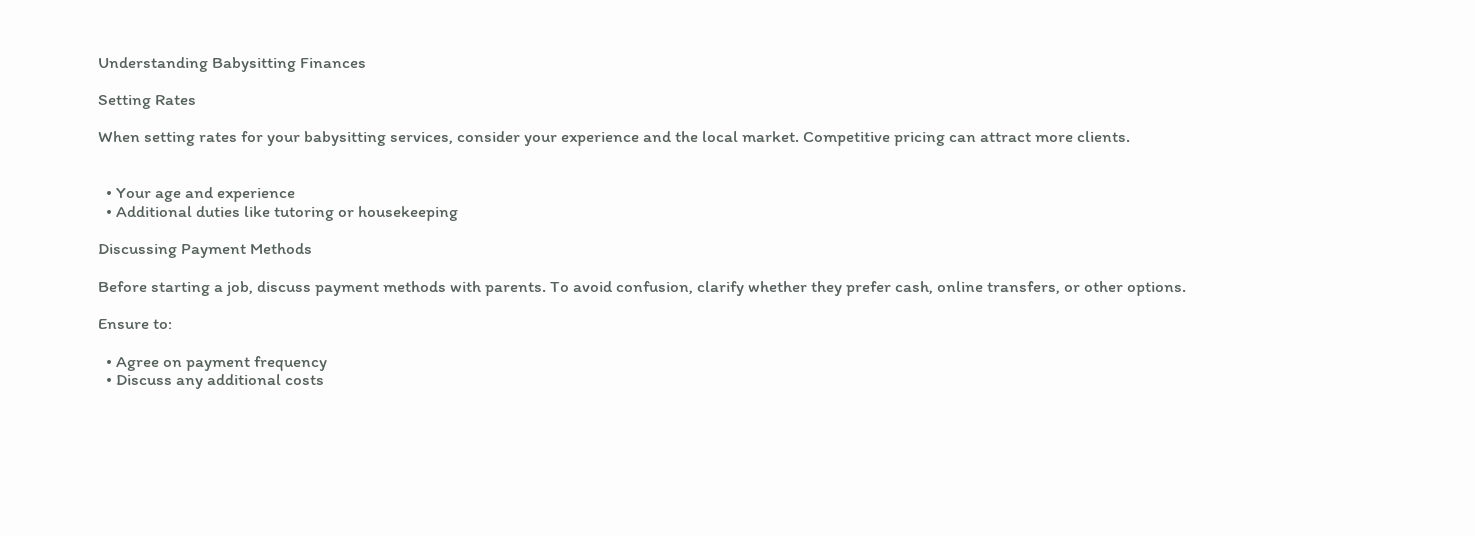Understanding Babysitting Finances

Setting Rates

When setting rates for your babysitting services, consider your experience and the local market. Competitive pricing can attract more clients.


  • Your age and experience
  • Additional duties like tutoring or housekeeping

Discussing Payment Methods

Before starting a job, discuss payment methods with parents. To avoid confusion, clarify whether they prefer cash, online transfers, or other options.

Ensure to:

  • Agree on payment frequency
  • Discuss any additional costs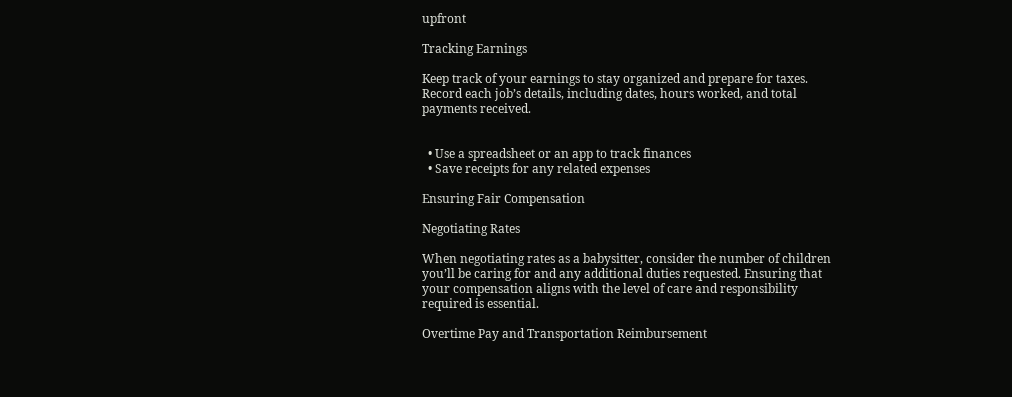upfront

Tracking Earnings

Keep track of your earnings to stay organized and prepare for taxes. Record each job’s details, including dates, hours worked, and total payments received.


  • Use a spreadsheet or an app to track finances
  • Save receipts for any related expenses

Ensuring Fair Compensation

Negotiating Rates

When negotiating rates as a babysitter, consider the number of children you’ll be caring for and any additional duties requested. Ensuring that your compensation aligns with the level of care and responsibility required is essential.

Overtime Pay and Transportation Reimbursement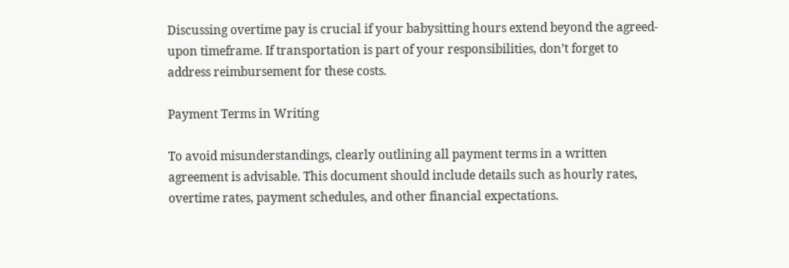Discussing overtime pay is crucial if your babysitting hours extend beyond the agreed-upon timeframe. If transportation is part of your responsibilities, don’t forget to address reimbursement for these costs.

Payment Terms in Writing

To avoid misunderstandings, clearly outlining all payment terms in a written agreement is advisable. This document should include details such as hourly rates, overtime rates, payment schedules, and other financial expectations.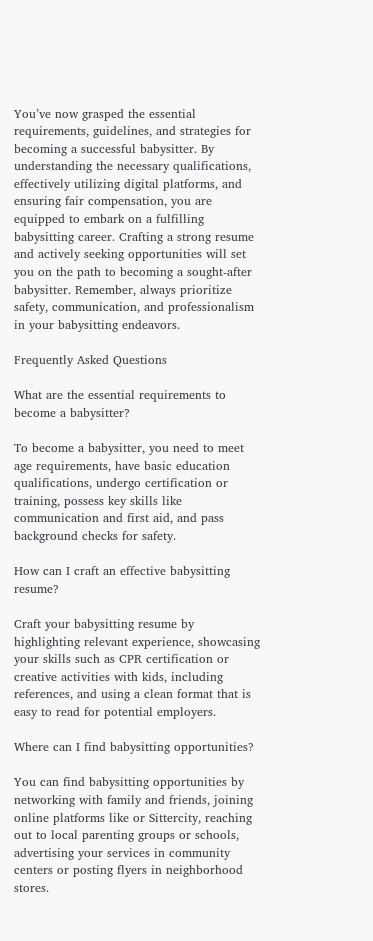You’ve now grasped the essential requirements, guidelines, and strategies for becoming a successful babysitter. By understanding the necessary qualifications, effectively utilizing digital platforms, and ensuring fair compensation, you are equipped to embark on a fulfilling babysitting career. Crafting a strong resume and actively seeking opportunities will set you on the path to becoming a sought-after babysitter. Remember, always prioritize safety, communication, and professionalism in your babysitting endeavors.

Frequently Asked Questions

What are the essential requirements to become a babysitter?

To become a babysitter, you need to meet age requirements, have basic education qualifications, undergo certification or training, possess key skills like communication and first aid, and pass background checks for safety.

How can I craft an effective babysitting resume?

Craft your babysitting resume by highlighting relevant experience, showcasing your skills such as CPR certification or creative activities with kids, including references, and using a clean format that is easy to read for potential employers.

Where can I find babysitting opportunities?

You can find babysitting opportunities by networking with family and friends, joining online platforms like or Sittercity, reaching out to local parenting groups or schools, advertising your services in community centers or posting flyers in neighborhood stores.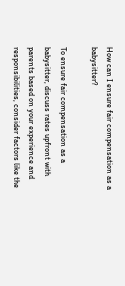How can I ensure fair compensation as a babysitter?

To ensure fair compensation as a babysitter, discuss rates upfront with parents based on your experience and responsibilities, consider factors like the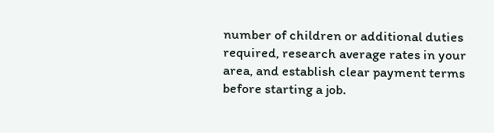number of children or additional duties required, research average rates in your area, and establish clear payment terms before starting a job.